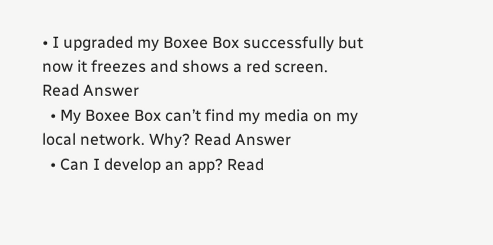• I upgraded my Boxee Box successfully but now it freezes and shows a red screen. Read Answer
  • My Boxee Box can’t find my media on my local network. Why? Read Answer
  • Can I develop an app? Read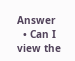Answer
  • Can I view the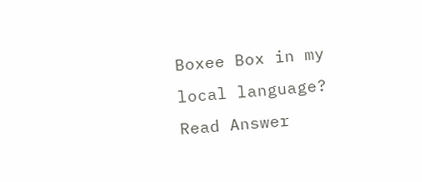Boxee Box in my local language? Read Answer